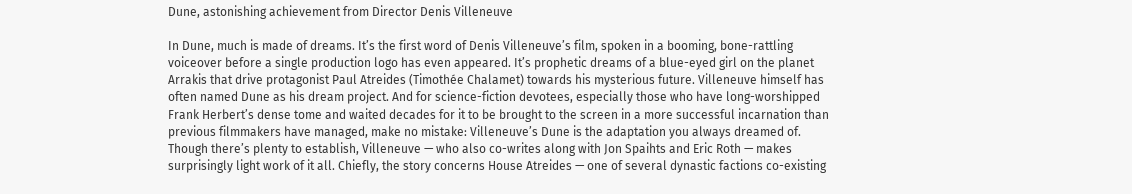Dune, astonishing achievement from Director Denis Villeneuve

In Dune, much is made of dreams. It’s the first word of Denis Villeneuve’s film, spoken in a booming, bone-rattling voiceover before a single production logo has even appeared. It’s prophetic dreams of a blue-eyed girl on the planet Arrakis that drive protagonist Paul Atreides (Timothée Chalamet) towards his mysterious future. Villeneuve himself has often named Dune as his dream project. And for science-fiction devotees, especially those who have long-worshipped Frank Herbert’s dense tome and waited decades for it to be brought to the screen in a more successful incarnation than previous filmmakers have managed, make no mistake: Villeneuve’s Dune is the adaptation you always dreamed of.
Though there’s plenty to establish, Villeneuve — who also co-writes along with Jon Spaihts and Eric Roth — makes surprisingly light work of it all. Chiefly, the story concerns House Atreides — one of several dynastic factions co-existing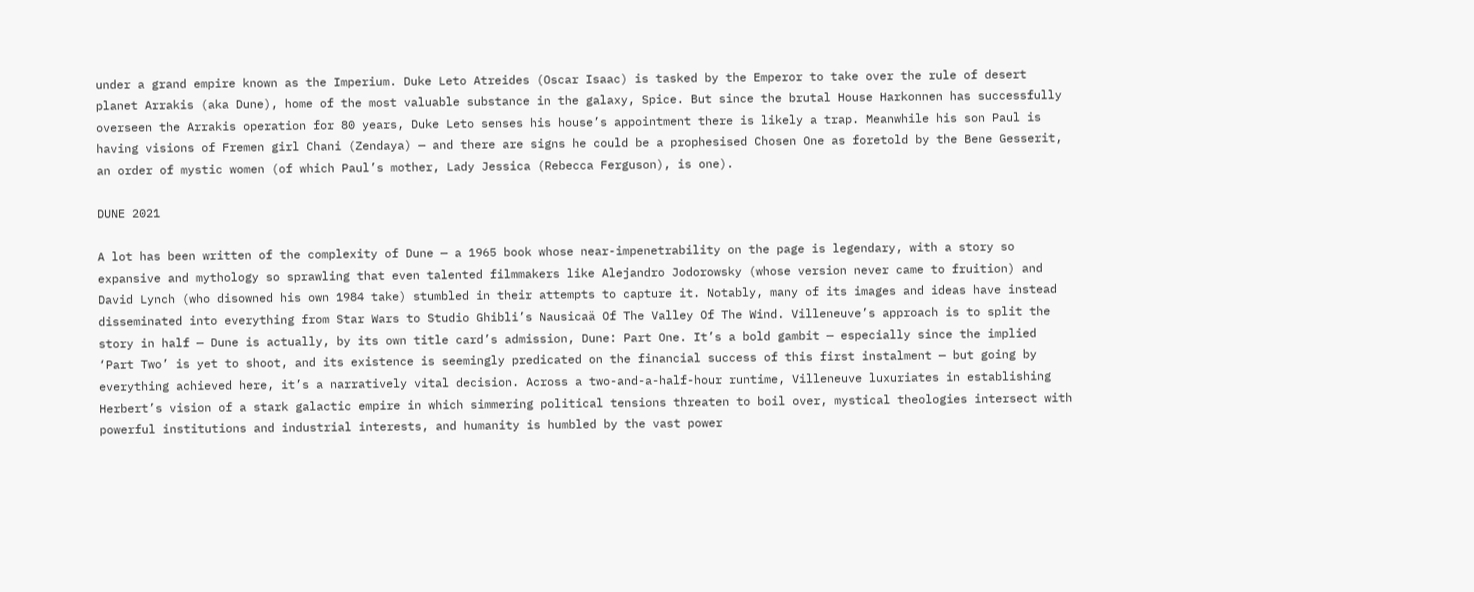under a grand empire known as the Imperium. Duke Leto Atreides (Oscar Isaac) is tasked by the Emperor to take over the rule of desert planet Arrakis (aka Dune), home of the most valuable substance in the galaxy, Spice. But since the brutal House Harkonnen has successfully overseen the Arrakis operation for 80 years, Duke Leto senses his house’s appointment there is likely a trap. Meanwhile his son Paul is having visions of Fremen girl Chani (Zendaya) — and there are signs he could be a prophesised Chosen One as foretold by the Bene Gesserit, an order of mystic women (of which Paul’s mother, Lady Jessica (Rebecca Ferguson), is one).

DUNE 2021

A lot has been written of the complexity of Dune — a 1965 book whose near-impenetrability on the page is legendary, with a story so expansive and mythology so sprawling that even talented filmmakers like Alejandro Jodorowsky (whose version never came to fruition) and David Lynch (who disowned his own 1984 take) stumbled in their attempts to capture it. Notably, many of its images and ideas have instead disseminated into everything from Star Wars to Studio Ghibli’s Nausicaä Of The Valley Of The Wind. Villeneuve’s approach is to split the story in half — Dune is actually, by its own title card’s admission, Dune: Part One. It’s a bold gambit — especially since the implied ‘Part Two’ is yet to shoot, and its existence is seemingly predicated on the financial success of this first instalment — but going by everything achieved here, it’s a narratively vital decision. Across a two-and-a-half-hour runtime, Villeneuve luxuriates in establishing Herbert’s vision of a stark galactic empire in which simmering political tensions threaten to boil over, mystical theologies intersect with powerful institutions and industrial interests, and humanity is humbled by the vast power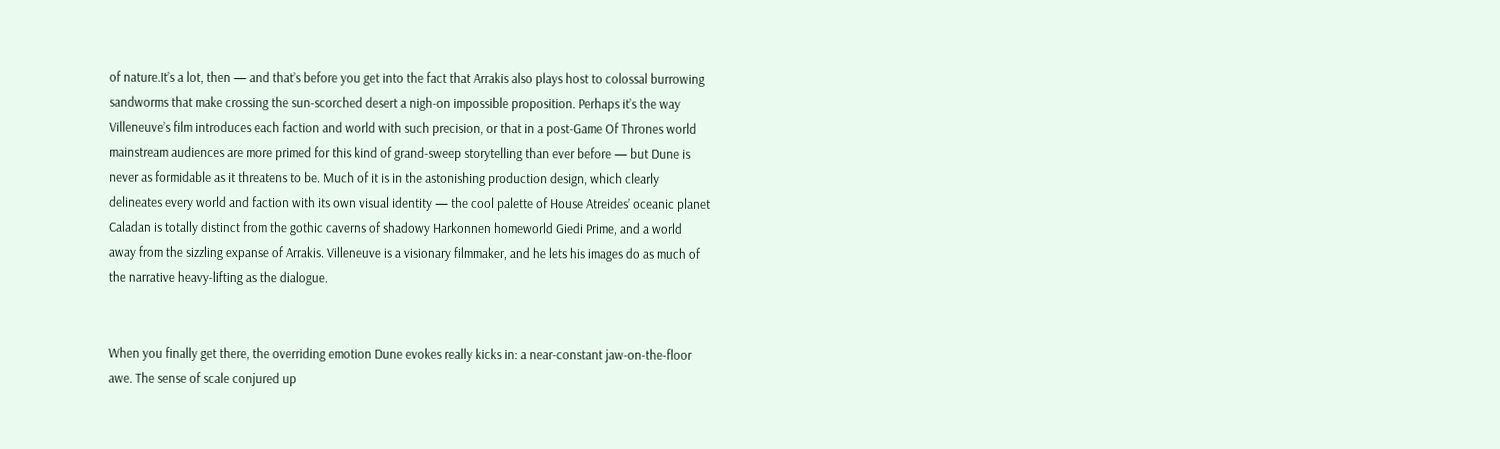of nature.It’s a lot, then — and that’s before you get into the fact that Arrakis also plays host to colossal burrowing sandworms that make crossing the sun-scorched desert a nigh-on impossible proposition. Perhaps it’s the way Villeneuve’s film introduces each faction and world with such precision, or that in a post-Game Of Thrones world mainstream audiences are more primed for this kind of grand-sweep storytelling than ever before — but Dune is never as formidable as it threatens to be. Much of it is in the astonishing production design, which clearly delineates every world and faction with its own visual identity — the cool palette of House Atreides’ oceanic planet Caladan is totally distinct from the gothic caverns of shadowy Harkonnen homeworld Giedi Prime, and a world away from the sizzling expanse of Arrakis. Villeneuve is a visionary filmmaker, and he lets his images do as much of the narrative heavy-lifting as the dialogue.


When you finally get there, the overriding emotion Dune evokes really kicks in: a near-constant jaw-on-the-floor awe. The sense of scale conjured up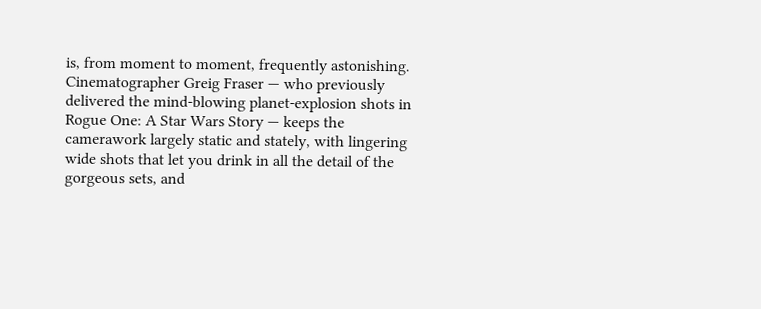is, from moment to moment, frequently astonishing. Cinematographer Greig Fraser — who previously delivered the mind-blowing planet-explosion shots in Rogue One: A Star Wars Story — keeps the camerawork largely static and stately, with lingering wide shots that let you drink in all the detail of the gorgeous sets, and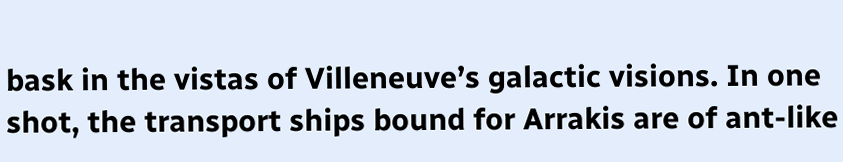bask in the vistas of Villeneuve’s galactic visions. In one shot, the transport ships bound for Arrakis are of ant-like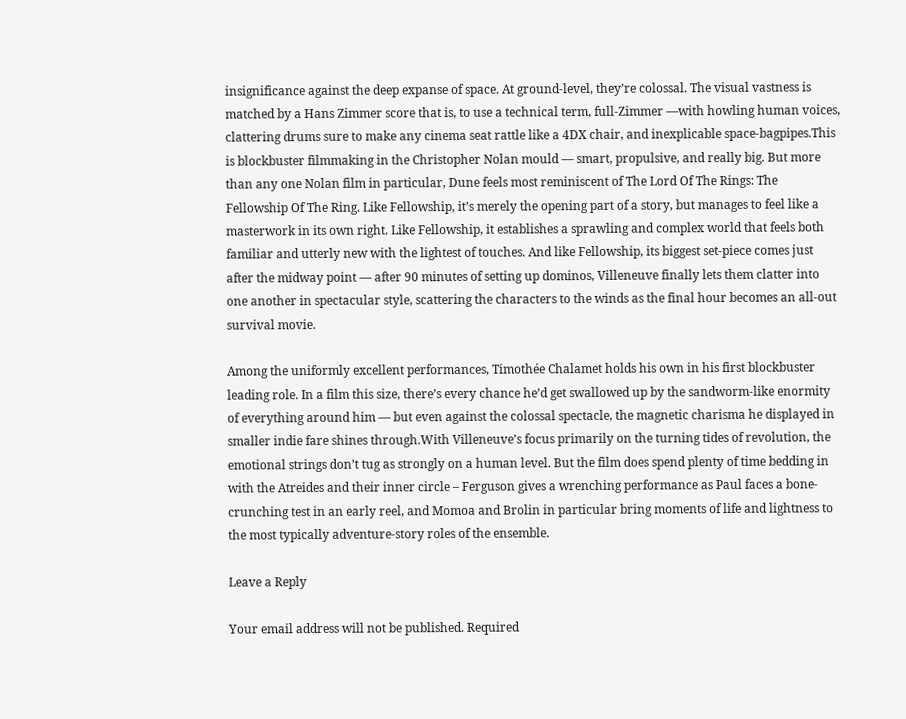insignificance against the deep expanse of space. At ground-level, they’re colossal. The visual vastness is matched by a Hans Zimmer score that is, to use a technical term, full-Zimmer —with howling human voices, clattering drums sure to make any cinema seat rattle like a 4DX chair, and inexplicable space-bagpipes.This is blockbuster filmmaking in the Christopher Nolan mould — smart, propulsive, and really big. But more than any one Nolan film in particular, Dune feels most reminiscent of The Lord Of The Rings: The Fellowship Of The Ring. Like Fellowship, it’s merely the opening part of a story, but manages to feel like a masterwork in its own right. Like Fellowship, it establishes a sprawling and complex world that feels both familiar and utterly new with the lightest of touches. And like Fellowship, its biggest set-piece comes just after the midway point — after 90 minutes of setting up dominos, Villeneuve finally lets them clatter into one another in spectacular style, scattering the characters to the winds as the final hour becomes an all-out survival movie.

Among the uniformly excellent performances, Timothée Chalamet holds his own in his first blockbuster leading role. In a film this size, there’s every chance he’d get swallowed up by the sandworm-like enormity of everything around him — but even against the colossal spectacle, the magnetic charisma he displayed in smaller indie fare shines through.With Villeneuve’s focus primarily on the turning tides of revolution, the emotional strings don’t tug as strongly on a human level. But the film does spend plenty of time bedding in with the Atreides and their inner circle – Ferguson gives a wrenching performance as Paul faces a bone-crunching test in an early reel, and Momoa and Brolin in particular bring moments of life and lightness to the most typically adventure-story roles of the ensemble.

Leave a Reply

Your email address will not be published. Required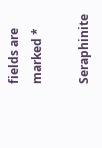fields are marked *

Seraphinite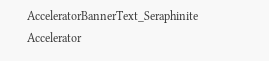AcceleratorBannerText_Seraphinite Accelerator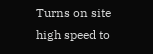Turns on site high speed to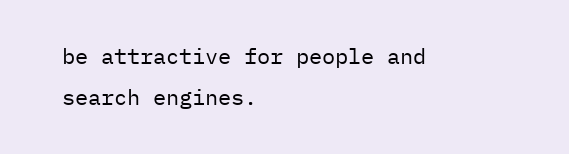be attractive for people and search engines.